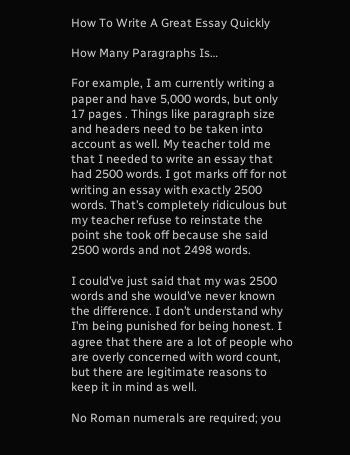How To Write A Great Essay Quickly

How Many Paragraphs Is…

For example, I am currently writing a paper and have 5,000 words, but only 17 pages . Things like paragraph size and headers need to be taken into account as well. My teacher told me that I needed to write an essay that had 2500 words. I got marks off for not writing an essay with exactly 2500 words. That’s completely ridiculous but my teacher refuse to reinstate the point she took off because she said 2500 words and not 2498 words.

I could’ve just said that my was 2500 words and she would’ve never known the difference. I don’t understand why I’m being punished for being honest. I agree that there are a lot of people who are overly concerned with word count, but there are legitimate reasons to keep it in mind as well.

No Roman numerals are required; you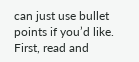can just use bullet points if you’d like. First, read and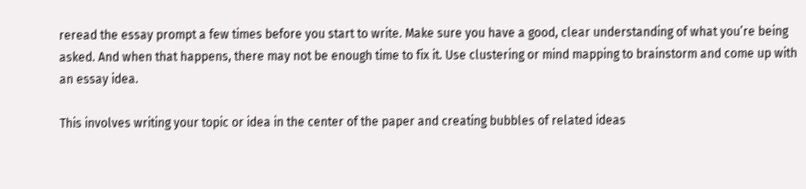reread the essay prompt a few times before you start to write. Make sure you have a good, clear understanding of what you’re being asked. And when that happens, there may not be enough time to fix it. Use clustering or mind mapping to brainstorm and come up with an essay idea.

This involves writing your topic or idea in the center of the paper and creating bubbles of related ideas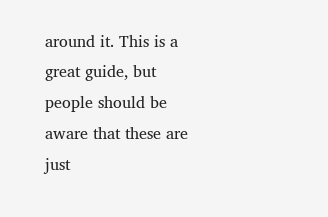around it. This is a great guide, but people should be aware that these are just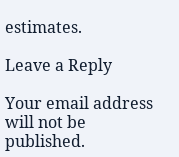estimates.

Leave a Reply

Your email address will not be published.